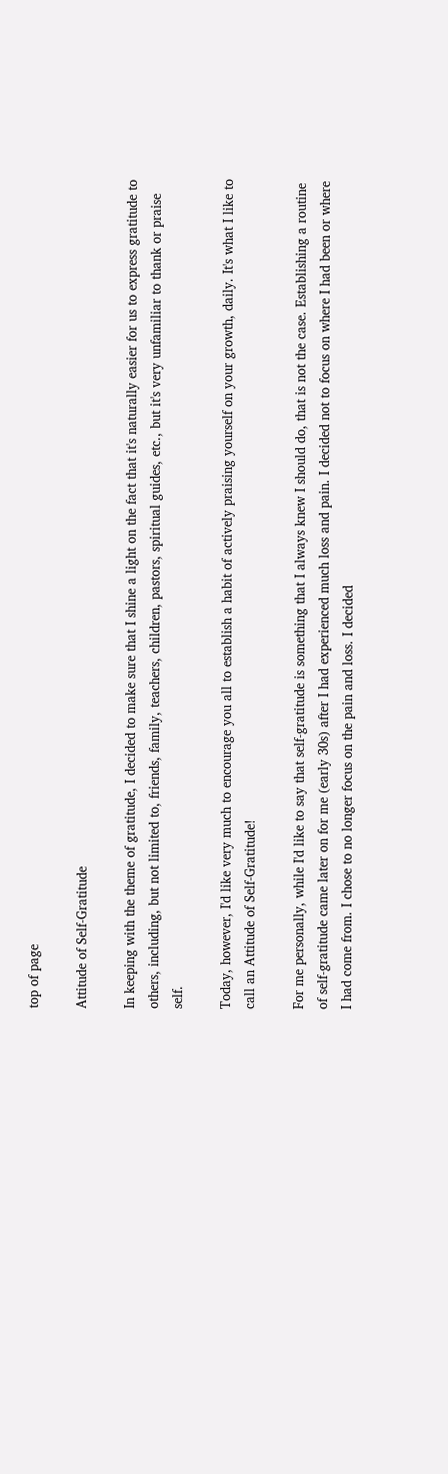top of page

Attitude of Self-Gratitude

In keeping with the theme of gratitude, I decided to make sure that I shine a light on the fact that it's naturally easier for us to express gratitude to others, including, but not limited to, friends, family, teachers, children, pastors, spiritual guides, etc., but it's very unfamiliar to thank or praise self.

Today, however, I'd like very much to encourage you all to establish a habit of actively praising yourself on your growth, daily. It's what I like to call an Attitude of Self-Gratitude!

For me personally, while I'd like to say that self-gratitude is something that I always knew I should do, that is not the case. Establishing a routine of self-gratitude came later on for me (early 30s) after I had experienced much loss and pain. I decided not to focus on where I had been or where I had come from. I chose to no longer focus on the pain and loss. I decided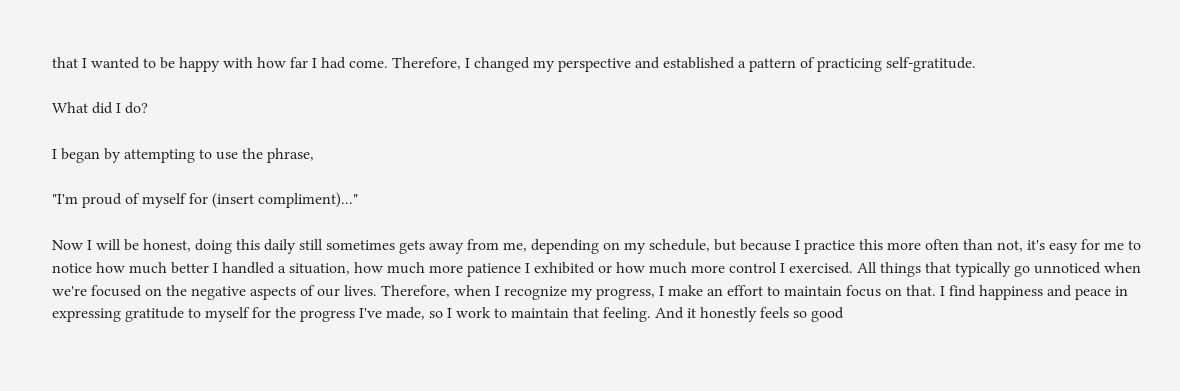that I wanted to be happy with how far I had come. Therefore, I changed my perspective and established a pattern of practicing self-gratitude.

What did I do?

I began by attempting to use the phrase,

"I'm proud of myself for (insert compliment)..."

Now I will be honest, doing this daily still sometimes gets away from me, depending on my schedule, but because I practice this more often than not, it's easy for me to notice how much better I handled a situation, how much more patience I exhibited or how much more control I exercised. All things that typically go unnoticed when we're focused on the negative aspects of our lives. Therefore, when I recognize my progress, I make an effort to maintain focus on that. I find happiness and peace in expressing gratitude to myself for the progress I've made, so I work to maintain that feeling. And it honestly feels so good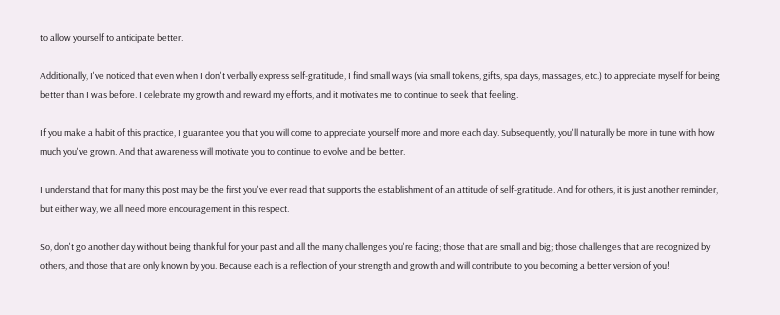to allow yourself to anticipate better.

Additionally, I've noticed that even when I don't verbally express self-gratitude, I find small ways (via small tokens, gifts, spa days, massages, etc.) to appreciate myself for being better than I was before. I celebrate my growth and reward my efforts, and it motivates me to continue to seek that feeling.

If you make a habit of this practice, I guarantee you that you will come to appreciate yourself more and more each day. Subsequently, you'll naturally be more in tune with how much you've grown. And that awareness will motivate you to continue to evolve and be better.

I understand that for many this post may be the first you've ever read that supports the establishment of an attitude of self-gratitude. And for others, it is just another reminder, but either way, we all need more encouragement in this respect.

So, don't go another day without being thankful for your past and all the many challenges you're facing; those that are small and big; those challenges that are recognized by others, and those that are only known by you. Because each is a reflection of your strength and growth and will contribute to you becoming a better version of you!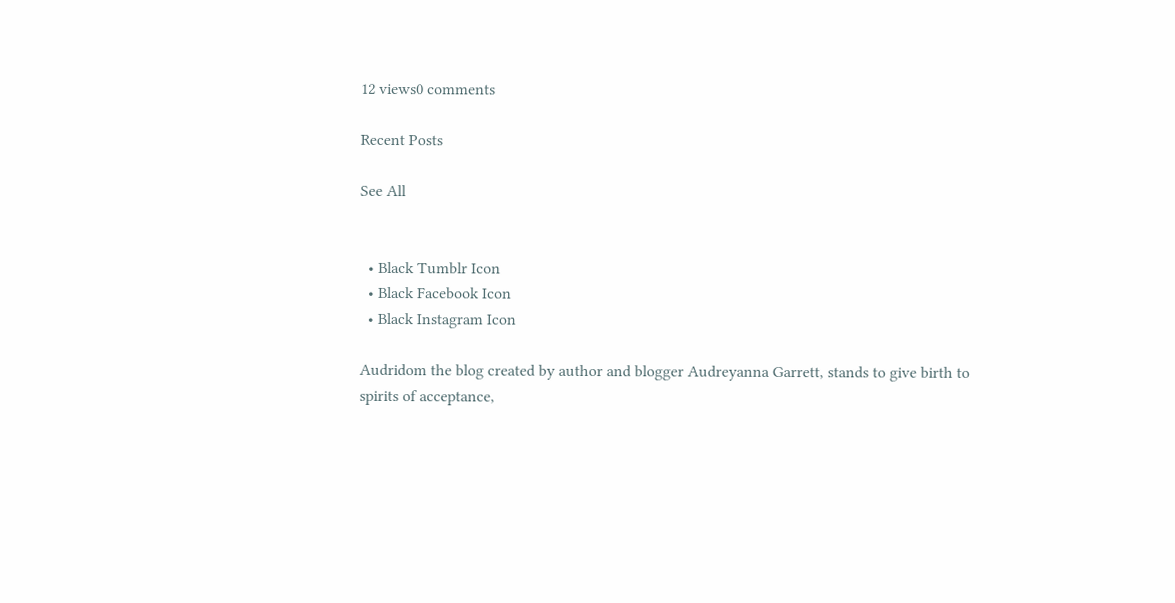12 views0 comments

Recent Posts

See All


  • Black Tumblr Icon
  • Black Facebook Icon
  • Black Instagram Icon

Audridom the blog created by author and blogger Audreyanna Garrett, stands to give birth to spirits of acceptance,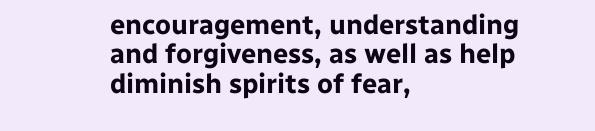encouragement, understanding and forgiveness, as well as help diminish spirits of fear,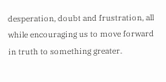desperation, doubt and frustration, all while encouraging us to move forward in truth to something greater.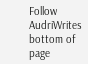Follow AudriWrites
bottom of page